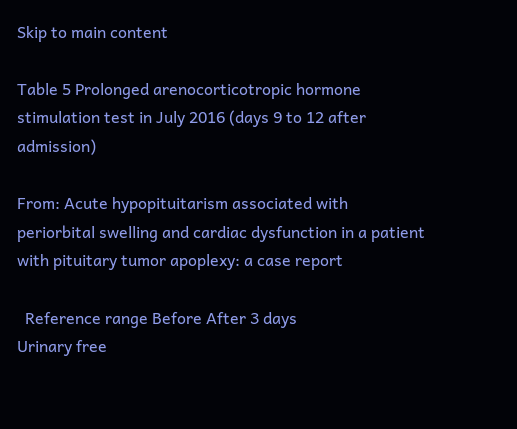Skip to main content

Table 5 Prolonged arenocorticotropic hormone stimulation test in July 2016 (days 9 to 12 after admission)

From: Acute hypopituitarism associated with periorbital swelling and cardiac dysfunction in a patient with pituitary tumor apoplexy: a case report

  Reference range Before After 3 days
Urinary free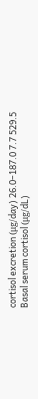cortisol excretion (μg/day) 26.0–187.0 7.7 529.5
Basal serum cortisol (μg/dL)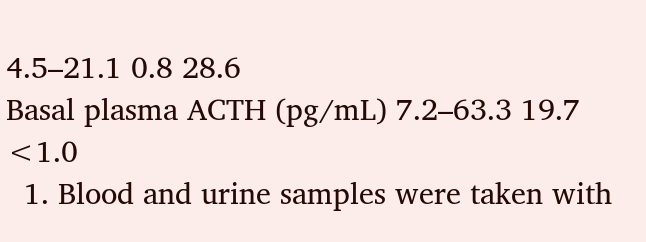4.5–21.1 0.8 28.6
Basal plasma ACTH (pg/mL) 7.2–63.3 19.7 <1.0
  1. Blood and urine samples were taken with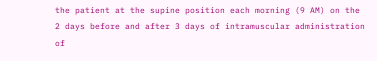the patient at the supine position each morning (9 AM) on the 2 days before and after 3 days of intramuscular administration of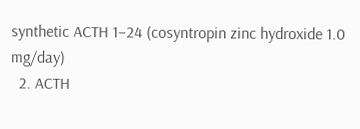synthetic ACTH 1–24 (cosyntropin zinc hydroxide 1.0 mg/day)
  2. ACTH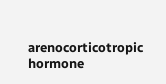arenocorticotropic hormone